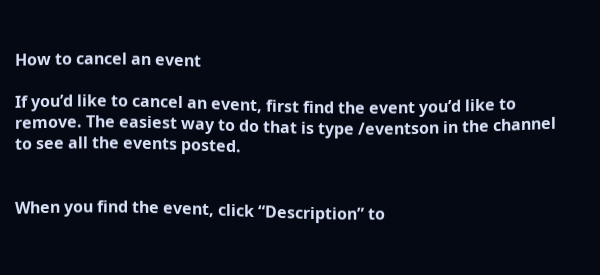How to cancel an event

If you’d like to cancel an event, first find the event you’d like to remove. The easiest way to do that is type /eventson in the channel to see all the events posted.


When you find the event, click “Description” to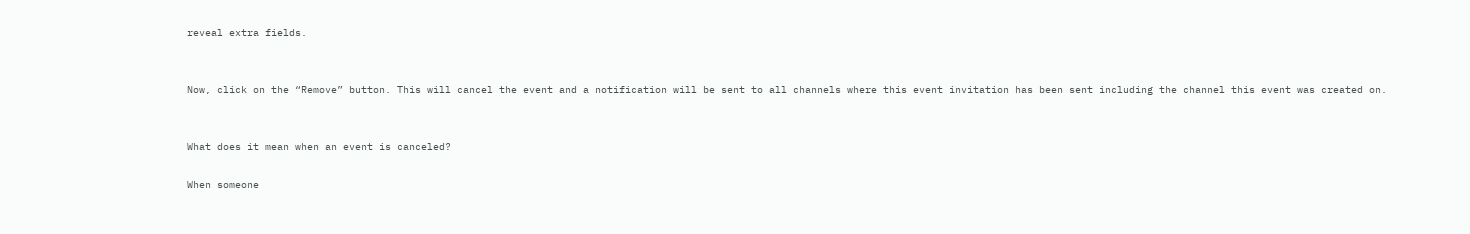reveal extra fields.


Now, click on the “Remove” button. This will cancel the event and a notification will be sent to all channels where this event invitation has been sent including the channel this event was created on.


What does it mean when an event is canceled?

When someone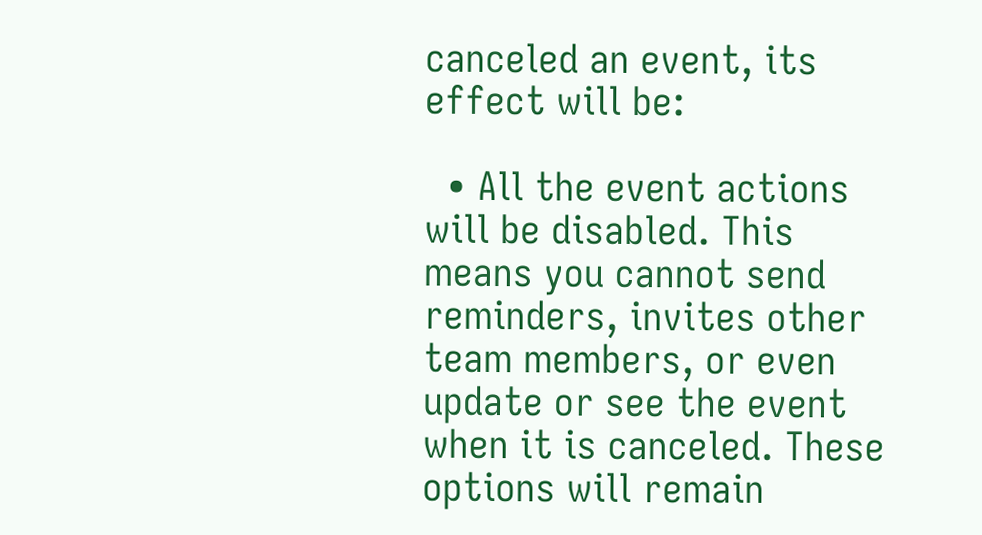canceled an event, its effect will be:

  • All the event actions will be disabled. This means you cannot send reminders, invites other team members, or even update or see the event when it is canceled. These options will remain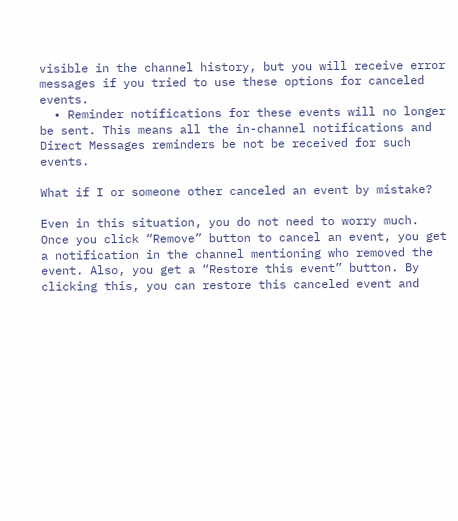visible in the channel history, but you will receive error messages if you tried to use these options for canceled events.
  • Reminder notifications for these events will no longer be sent. This means all the in-channel notifications and Direct Messages reminders be not be received for such events.

What if I or someone other canceled an event by mistake?

Even in this situation, you do not need to worry much. Once you click “Remove” button to cancel an event, you get a notification in the channel mentioning who removed the event. Also, you get a “Restore this event” button. By clicking this, you can restore this canceled event and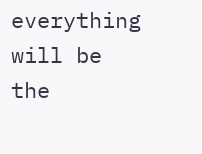everything will be the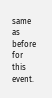same as before for this event.